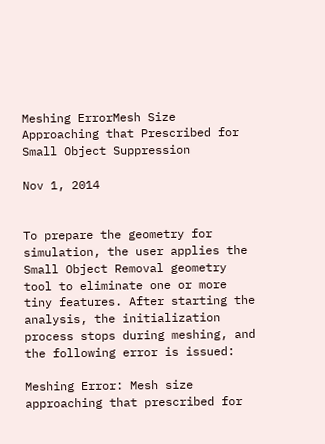Meshing ErrorMesh Size Approaching that Prescribed for Small Object Suppression

Nov 1, 2014


To prepare the geometry for simulation, the user applies the Small Object Removal geometry tool to eliminate one or more tiny features. After starting the analysis, the initialization process stops during meshing, and the following error is issued:

Meshing Error: Mesh size approaching that prescribed for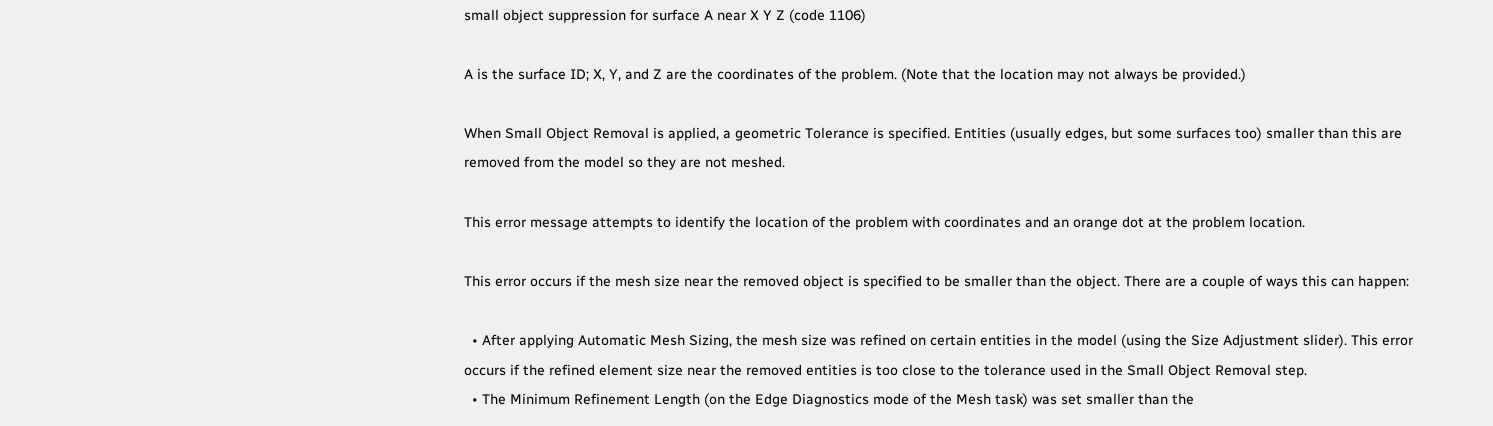small object suppression for surface A near X Y Z (code 1106)

A is the surface ID; X, Y, and Z are the coordinates of the problem. (Note that the location may not always be provided.)

When Small Object Removal is applied, a geometric Tolerance is specified. Entities (usually edges, but some surfaces too) smaller than this are removed from the model so they are not meshed.

This error message attempts to identify the location of the problem with coordinates and an orange dot at the problem location.

This error occurs if the mesh size near the removed object is specified to be smaller than the object. There are a couple of ways this can happen:

  • After applying Automatic Mesh Sizing, the mesh size was refined on certain entities in the model (using the Size Adjustment slider). This error occurs if the refined element size near the removed entities is too close to the tolerance used in the Small Object Removal step.
  • The Minimum Refinement Length (on the Edge Diagnostics mode of the Mesh task) was set smaller than the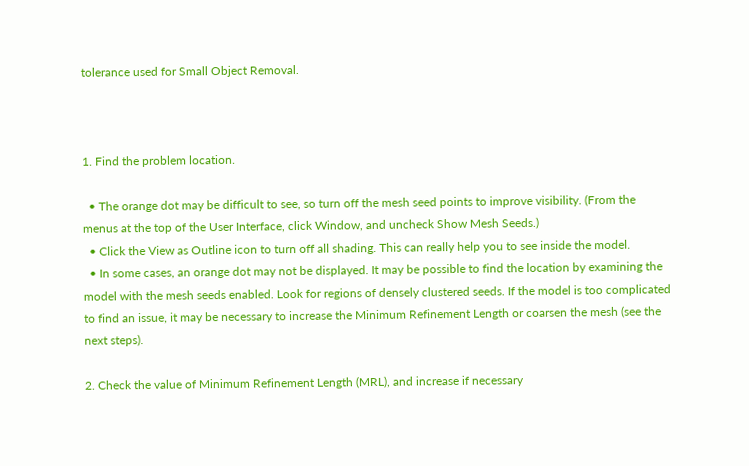tolerance used for Small Object Removal.



1. Find the problem location.

  • The orange dot may be difficult to see, so turn off the mesh seed points to improve visibility. (From the menus at the top of the User Interface, click Window, and uncheck Show Mesh Seeds.)
  • Click the View as Outline icon to turn off all shading. This can really help you to see inside the model.
  • In some cases, an orange dot may not be displayed. It may be possible to find the location by examining the model with the mesh seeds enabled. Look for regions of densely clustered seeds. If the model is too complicated to find an issue, it may be necessary to increase the Minimum Refinement Length or coarsen the mesh (see the next steps).

2. Check the value of Minimum Refinement Length (MRL), and increase if necessary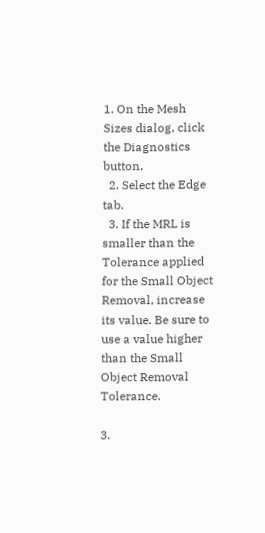1. On the Mesh Sizes dialog, click the Diagnostics button.
  2. Select the Edge tab.
  3. If the MRL is smaller than the Tolerance applied for the Small Object Removal, increase its value. Be sure to use a value higher than the Small Object Removal Tolerance.

3.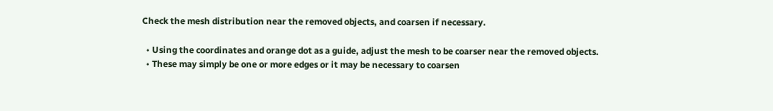Check the mesh distribution near the removed objects, and coarsen if necessary.

  • Using the coordinates and orange dot as a guide, adjust the mesh to be coarser near the removed objects.
  • These may simply be one or more edges or it may be necessary to coarsen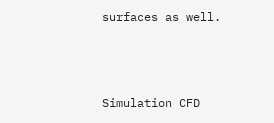surfaces as well.



Simulation CFD